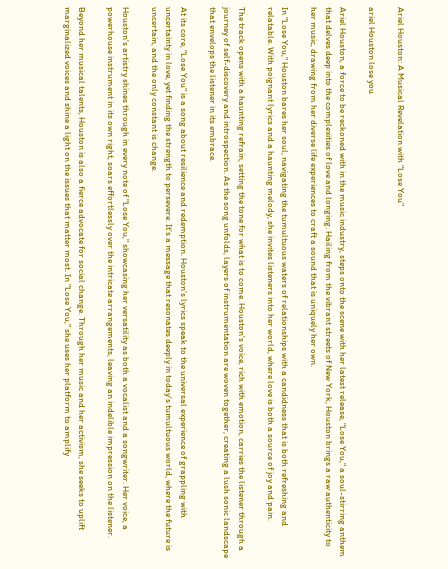Ariel Houston: A Musical Revelation with “Lose You”

ariel Houston lose you

Ariel Houston, a force to be reckoned with in the music industry, steps onto the scene with her latest release, "Lose You," a soul-stirring anthem that delves deep into the complexities of love and longing. Hailing from the vibrant streets of New York, Houston brings a raw authenticity to her music, drawing from her diverse life experiences to craft a sound that is uniquely her own.

In "Lose You," Houston bares her soul, navigating the tumultuous waters of relationships with a candidness that is both refreshing and relatable. With poignant lyrics and a haunting melody, she invites listeners into her world, where love is both a source of joy and pain.

The track opens with a haunting refrain, setting the tone for what is to come. Houston's voice, rich with emotion, carries the listener through a journey of self-discovery and introspection. As the song unfolds, layers of instrumentation are woven together, creating a lush sonic landscape that envelops the listener in its embrace.

At its core, "Lose You" is a song about resilience and redemption. Houston's lyrics speak to the universal experience of grappling with uncertainty in love, yet finding the strength to persevere. It's a message that resonates deeply in today's tumultuous world, where the future is uncertain, and the only constant is change.

Houston's artistry shines through in every note of "Lose You," showcasing her versatility as both a vocalist and a songwriter. Her voice, a powerhouse instrument in its own right, soars effortlessly over the intricate arrangements, leaving an indelible impression on the listener.

Beyond her musical talents, Houston is also a fierce advocate for social change. Through her music and her activism, she seeks to uplift marginalized voices and shine a light on the issues that matter most. In "Lose You," she uses her platform to amplify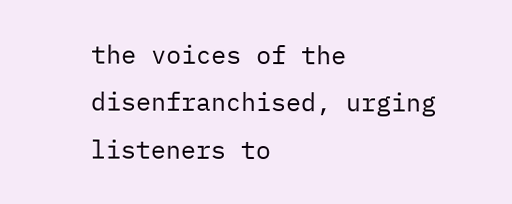the voices of the disenfranchised, urging listeners to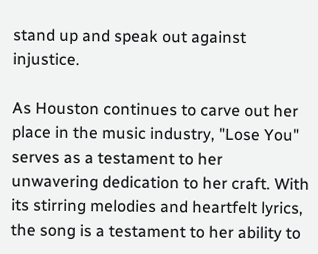stand up and speak out against injustice.

As Houston continues to carve out her place in the music industry, "Lose You" serves as a testament to her unwavering dedication to her craft. With its stirring melodies and heartfelt lyrics, the song is a testament to her ability to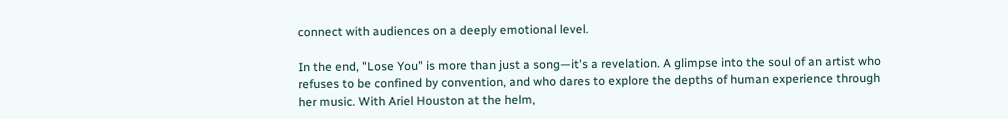connect with audiences on a deeply emotional level.

In the end, "Lose You" is more than just a song—it's a revelation. A glimpse into the soul of an artist who refuses to be confined by convention, and who dares to explore the depths of human experience through her music. With Ariel Houston at the helm,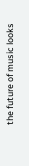the future of music looks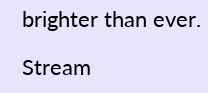brighter than ever.

Stream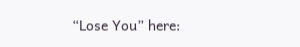“Lose You” here: